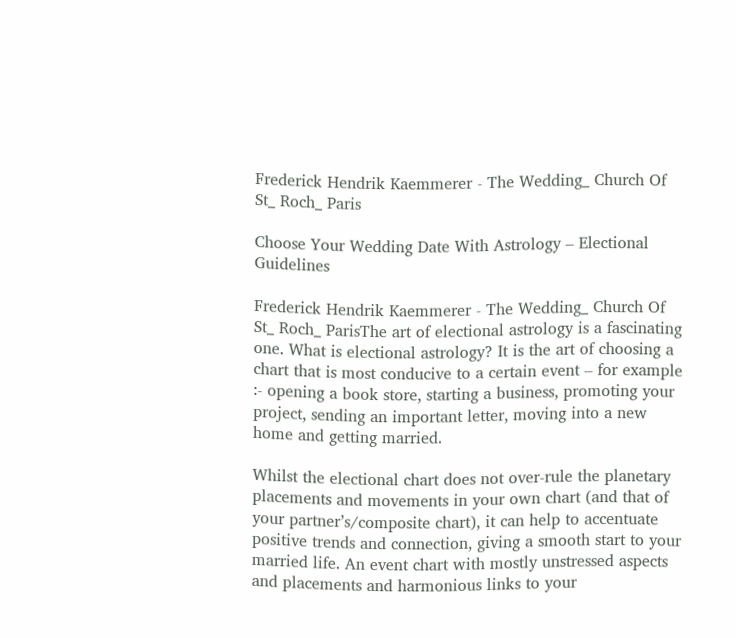Frederick Hendrik Kaemmerer - The Wedding_ Church Of St_ Roch_ Paris

Choose Your Wedding Date With Astrology – Electional Guidelines

Frederick Hendrik Kaemmerer - The Wedding_ Church Of St_ Roch_ ParisThe art of electional astrology is a fascinating one. What is electional astrology? It is the art of choosing a chart that is most conducive to a certain event – for example :- opening a book store, starting a business, promoting your project, sending an important letter, moving into a new home and getting married.

Whilst the electional chart does not over-rule the planetary placements and movements in your own chart (and that of your partner’s/composite chart), it can help to accentuate positive trends and connection, giving a smooth start to your married life. An event chart with mostly unstressed aspects and placements and harmonious links to your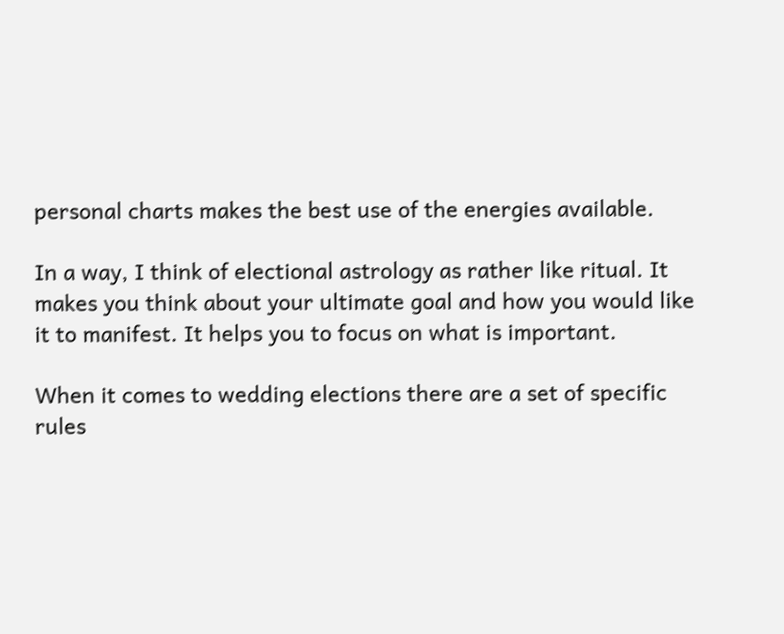personal charts makes the best use of the energies available.

In a way, I think of electional astrology as rather like ritual. It makes you think about your ultimate goal and how you would like it to manifest. It helps you to focus on what is important.

When it comes to wedding elections there are a set of specific rules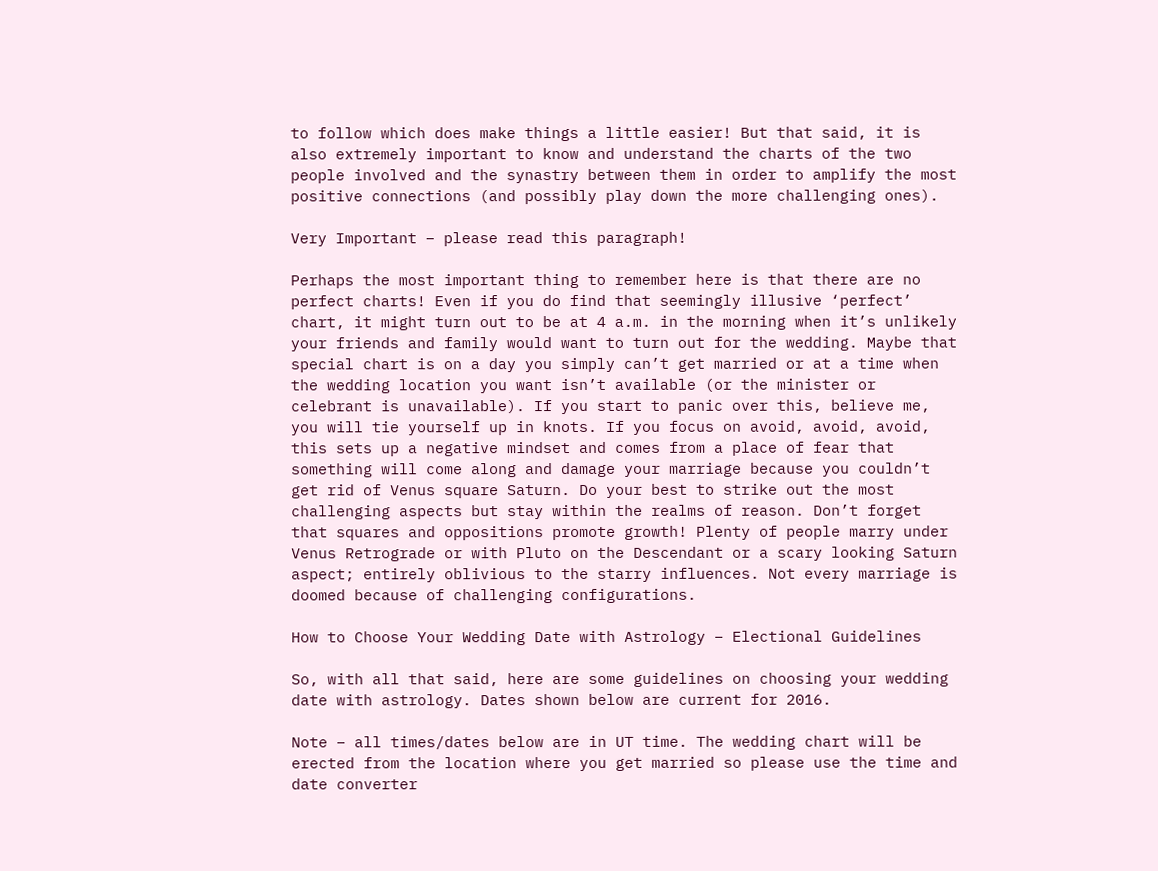to follow which does make things a little easier! But that said, it is also extremely important to know and understand the charts of the two people involved and the synastry between them in order to amplify the most positive connections (and possibly play down the more challenging ones).

Very Important – please read this paragraph!

Perhaps the most important thing to remember here is that there are no perfect charts! Even if you do find that seemingly illusive ‘perfect’ chart, it might turn out to be at 4 a.m. in the morning when it’s unlikely your friends and family would want to turn out for the wedding. Maybe that special chart is on a day you simply can’t get married or at a time when the wedding location you want isn’t available (or the minister or celebrant is unavailable). If you start to panic over this, believe me, you will tie yourself up in knots. If you focus on avoid, avoid, avoid, this sets up a negative mindset and comes from a place of fear that something will come along and damage your marriage because you couldn’t get rid of Venus square Saturn. Do your best to strike out the most challenging aspects but stay within the realms of reason. Don’t forget that squares and oppositions promote growth! Plenty of people marry under Venus Retrograde or with Pluto on the Descendant or a scary looking Saturn aspect; entirely oblivious to the starry influences. Not every marriage is doomed because of challenging configurations.

How to Choose Your Wedding Date with Astrology – Electional Guidelines

So, with all that said, here are some guidelines on choosing your wedding date with astrology. Dates shown below are current for 2016.

Note – all times/dates below are in UT time. The wedding chart will be erected from the location where you get married so please use the time and date converter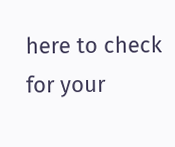here to check for your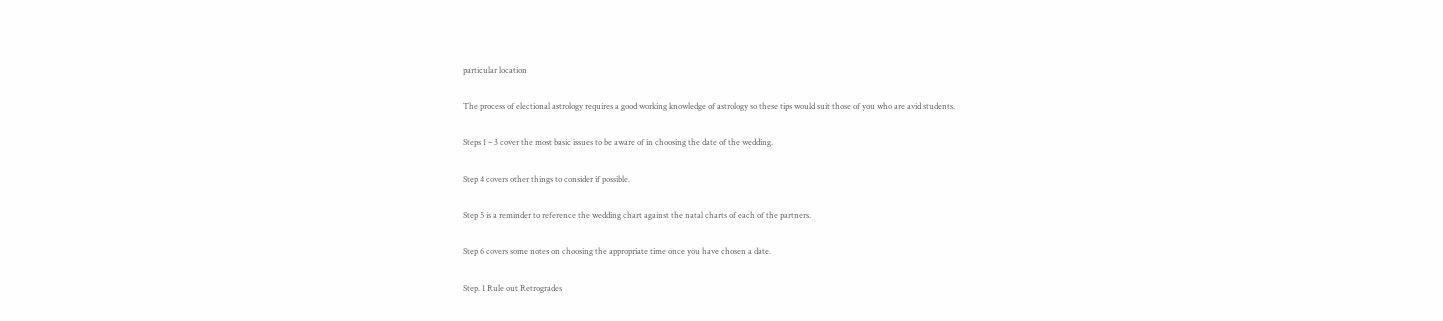particular location

The process of electional astrology requires a good working knowledge of astrology so these tips would suit those of you who are avid students.

Steps 1 – 3 cover the most basic issues to be aware of in choosing the date of the wedding.

Step 4 covers other things to consider if possible.

Step 5 is a reminder to reference the wedding chart against the natal charts of each of the partners.

Step 6 covers some notes on choosing the appropriate time once you have chosen a date.

Step. 1 Rule out Retrogrades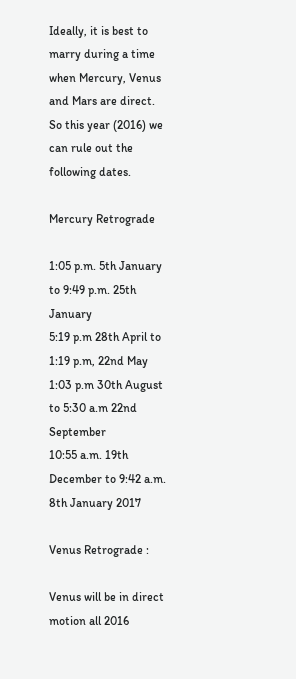Ideally, it is best to marry during a time when Mercury, Venus and Mars are direct. So this year (2016) we can rule out the following dates.

Mercury Retrograde

1:05 p.m. 5th January to 9:49 p.m. 25th January
5:19 p.m 28th April to 1:19 p.m, 22nd May
1:03 p.m 30th August to 5:30 a.m 22nd September
10:55 a.m. 19th December to 9:42 a.m. 8th January 2017

Venus Retrograde :

Venus will be in direct motion all 2016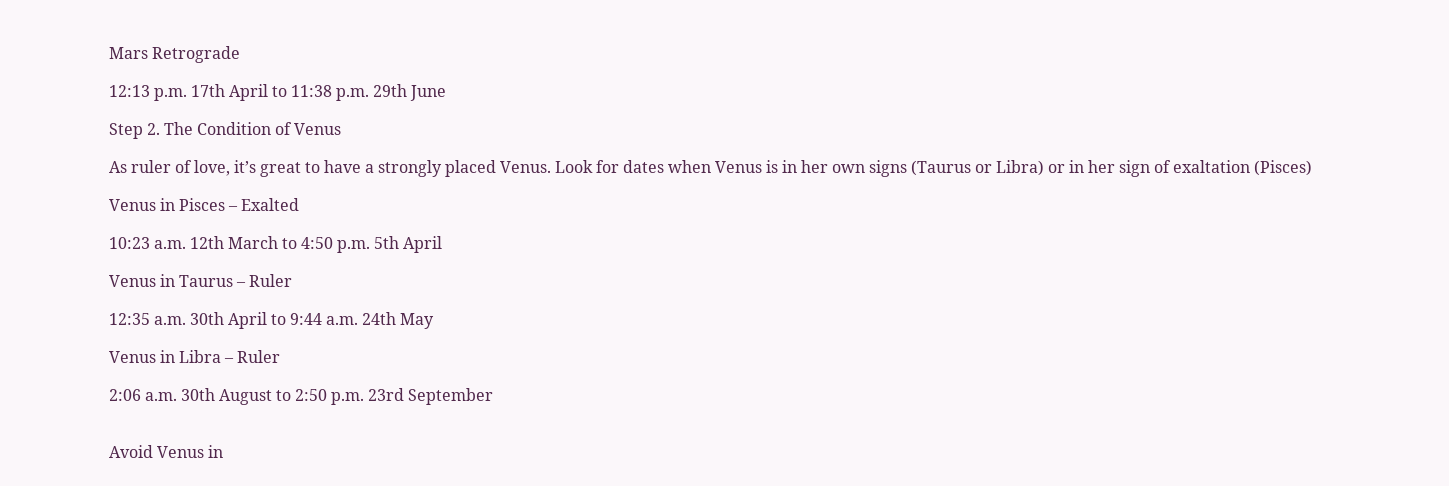Mars Retrograde

12:13 p.m. 17th April to 11:38 p.m. 29th June

Step 2. The Condition of Venus

As ruler of love, it’s great to have a strongly placed Venus. Look for dates when Venus is in her own signs (Taurus or Libra) or in her sign of exaltation (Pisces)

Venus in Pisces – Exalted

10:23 a.m. 12th March to 4:50 p.m. 5th April

Venus in Taurus – Ruler

12:35 a.m. 30th April to 9:44 a.m. 24th May

Venus in Libra – Ruler

2:06 a.m. 30th August to 2:50 p.m. 23rd September


Avoid Venus in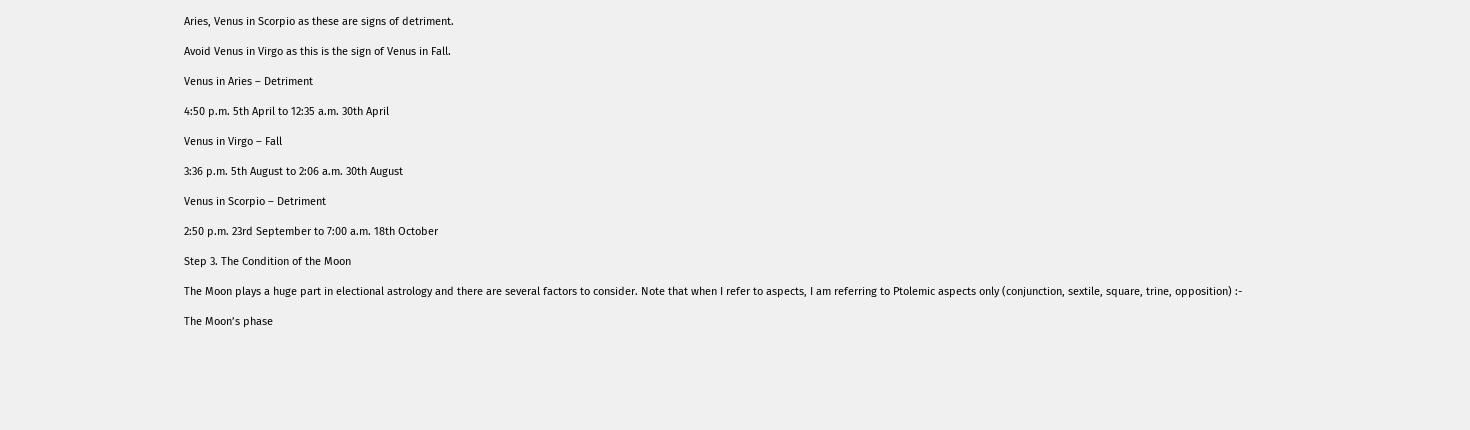Aries, Venus in Scorpio as these are signs of detriment.

Avoid Venus in Virgo as this is the sign of Venus in Fall.

Venus in Aries – Detriment

4:50 p.m. 5th April to 12:35 a.m. 30th April

Venus in Virgo – Fall

3:36 p.m. 5th August to 2:06 a.m. 30th August

Venus in Scorpio – Detriment

2:50 p.m. 23rd September to 7:00 a.m. 18th October

Step 3. The Condition of the Moon

The Moon plays a huge part in electional astrology and there are several factors to consider. Note that when I refer to aspects, I am referring to Ptolemic aspects only (conjunction, sextile, square, trine, opposition) :-

The Moon’s phase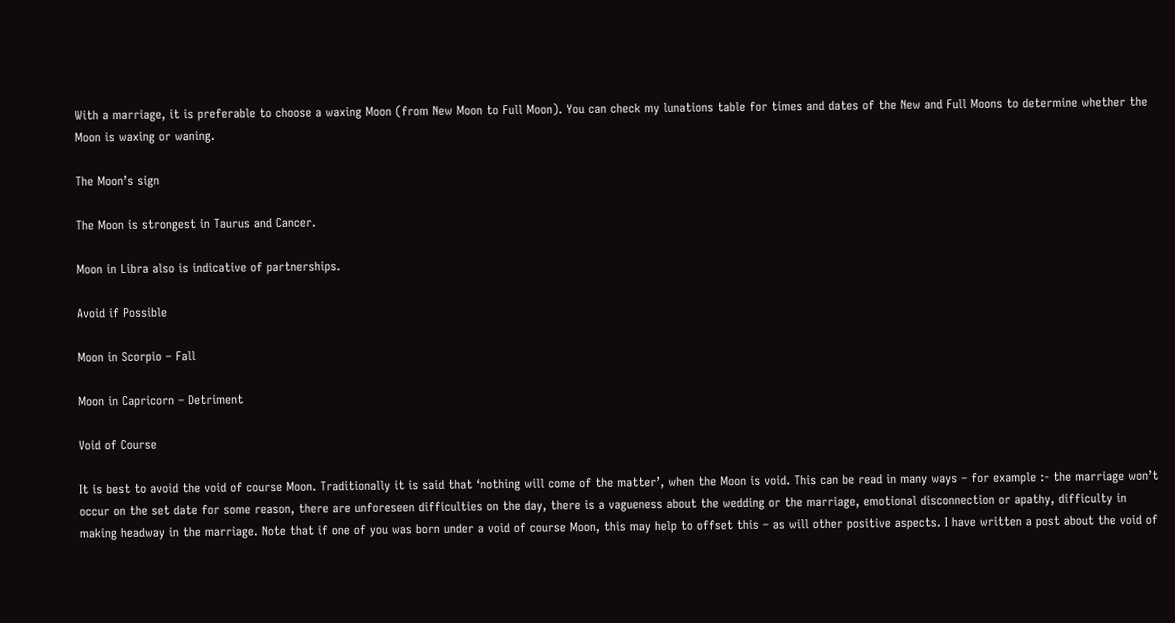With a marriage, it is preferable to choose a waxing Moon (from New Moon to Full Moon). You can check my lunations table for times and dates of the New and Full Moons to determine whether the Moon is waxing or waning.

The Moon’s sign

The Moon is strongest in Taurus and Cancer.

Moon in Libra also is indicative of partnerships.

Avoid if Possible

Moon in Scorpio – Fall

Moon in Capricorn – Detriment

Void of Course

It is best to avoid the void of course Moon. Traditionally it is said that ‘nothing will come of the matter’, when the Moon is void. This can be read in many ways – for example :- the marriage won’t occur on the set date for some reason, there are unforeseen difficulties on the day, there is a vagueness about the wedding or the marriage, emotional disconnection or apathy, difficulty in making headway in the marriage. Note that if one of you was born under a void of course Moon, this may help to offset this – as will other positive aspects. I have written a post about the void of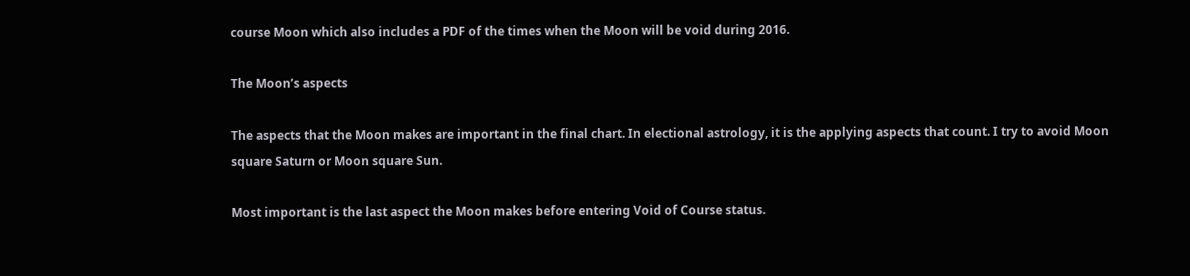course Moon which also includes a PDF of the times when the Moon will be void during 2016.

The Moon’s aspects

The aspects that the Moon makes are important in the final chart. In electional astrology, it is the applying aspects that count. I try to avoid Moon square Saturn or Moon square Sun.

Most important is the last aspect the Moon makes before entering Void of Course status.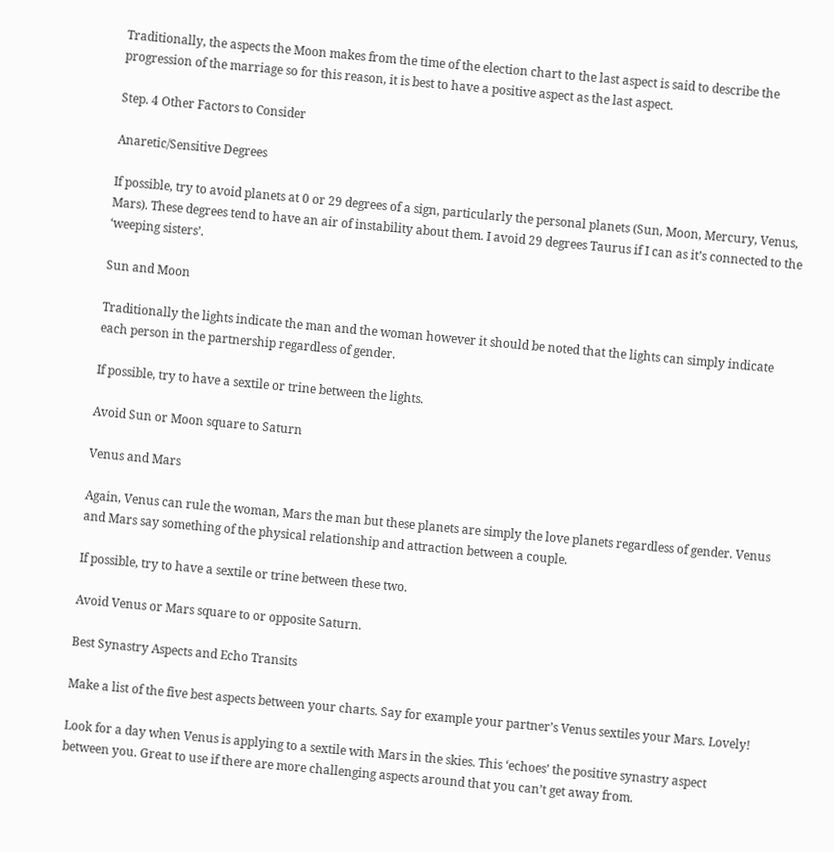Traditionally, the aspects the Moon makes from the time of the election chart to the last aspect is said to describe the progression of the marriage so for this reason, it is best to have a positive aspect as the last aspect.

Step. 4 Other Factors to Consider

Anaretic/Sensitive Degrees

If possible, try to avoid planets at 0 or 29 degrees of a sign, particularly the personal planets (Sun, Moon, Mercury, Venus, Mars). These degrees tend to have an air of instability about them. I avoid 29 degrees Taurus if I can as it’s connected to the ‘weeping sisters’.

Sun and Moon

Traditionally the lights indicate the man and the woman however it should be noted that the lights can simply indicate each person in the partnership regardless of gender.

If possible, try to have a sextile or trine between the lights.

Avoid Sun or Moon square to Saturn

Venus and Mars

Again, Venus can rule the woman, Mars the man but these planets are simply the love planets regardless of gender. Venus and Mars say something of the physical relationship and attraction between a couple.

If possible, try to have a sextile or trine between these two.

Avoid Venus or Mars square to or opposite Saturn.

Best Synastry Aspects and Echo Transits

Make a list of the five best aspects between your charts. Say for example your partner’s Venus sextiles your Mars. Lovely!

Look for a day when Venus is applying to a sextile with Mars in the skies. This ‘echoes’ the positive synastry aspect between you. Great to use if there are more challenging aspects around that you can’t get away from.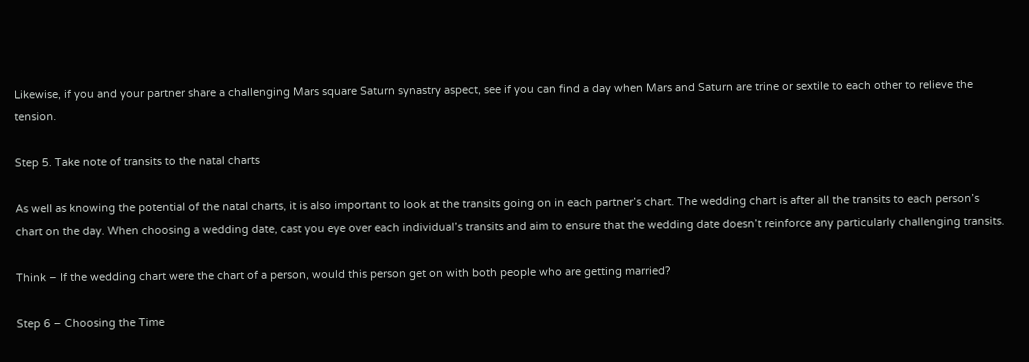Likewise, if you and your partner share a challenging Mars square Saturn synastry aspect, see if you can find a day when Mars and Saturn are trine or sextile to each other to relieve the tension.

Step 5. Take note of transits to the natal charts

As well as knowing the potential of the natal charts, it is also important to look at the transits going on in each partner’s chart. The wedding chart is after all the transits to each person’s chart on the day. When choosing a wedding date, cast you eye over each individual’s transits and aim to ensure that the wedding date doesn’t reinforce any particularly challenging transits.

Think – If the wedding chart were the chart of a person, would this person get on with both people who are getting married?

Step 6 – Choosing the Time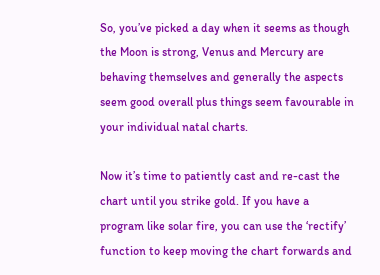So, you’ve picked a day when it seems as though the Moon is strong, Venus and Mercury are behaving themselves and generally the aspects seem good overall plus things seem favourable in your individual natal charts.

Now it’s time to patiently cast and re-cast the chart until you strike gold. If you have a program like solar fire, you can use the ‘rectify’ function to keep moving the chart forwards and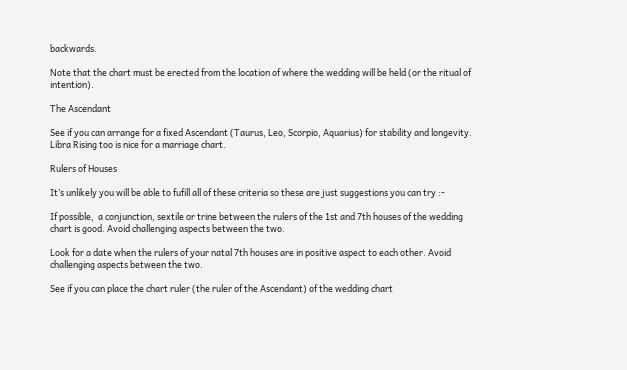backwards.

Note that the chart must be erected from the location of where the wedding will be held (or the ritual of intention).

The Ascendant

See if you can arrange for a fixed Ascendant (Taurus, Leo, Scorpio, Aquarius) for stability and longevity. Libra Rising too is nice for a marriage chart.

Rulers of Houses

It’s unlikely you will be able to fufill all of these criteria so these are just suggestions you can try :-

If possible,  a conjunction, sextile or trine between the rulers of the 1st and 7th houses of the wedding chart is good. Avoid challenging aspects between the two.

Look for a date when the rulers of your natal 7th houses are in positive aspect to each other. Avoid challenging aspects between the two.

See if you can place the chart ruler (the ruler of the Ascendant) of the wedding chart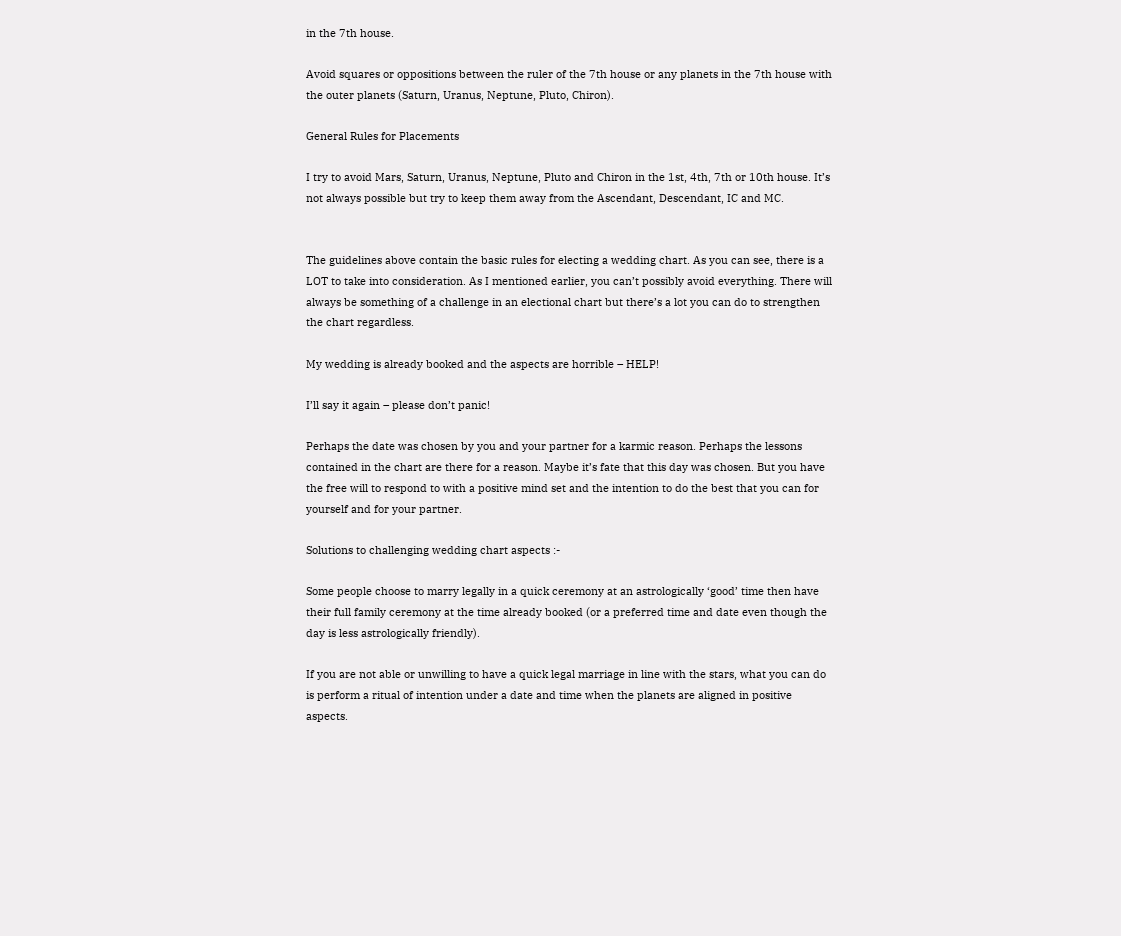in the 7th house.

Avoid squares or oppositions between the ruler of the 7th house or any planets in the 7th house with the outer planets (Saturn, Uranus, Neptune, Pluto, Chiron).

General Rules for Placements

I try to avoid Mars, Saturn, Uranus, Neptune, Pluto and Chiron in the 1st, 4th, 7th or 10th house. It’s not always possible but try to keep them away from the Ascendant, Descendant, IC and MC.


The guidelines above contain the basic rules for electing a wedding chart. As you can see, there is a LOT to take into consideration. As I mentioned earlier, you can’t possibly avoid everything. There will always be something of a challenge in an electional chart but there’s a lot you can do to strengthen the chart regardless.

My wedding is already booked and the aspects are horrible – HELP!

I’ll say it again – please don’t panic!

Perhaps the date was chosen by you and your partner for a karmic reason. Perhaps the lessons contained in the chart are there for a reason. Maybe it’s fate that this day was chosen. But you have the free will to respond to with a positive mind set and the intention to do the best that you can for yourself and for your partner.

Solutions to challenging wedding chart aspects :-

Some people choose to marry legally in a quick ceremony at an astrologically ‘good’ time then have their full family ceremony at the time already booked (or a preferred time and date even though the day is less astrologically friendly).

If you are not able or unwilling to have a quick legal marriage in line with the stars, what you can do is perform a ritual of intention under a date and time when the planets are aligned in positive aspects.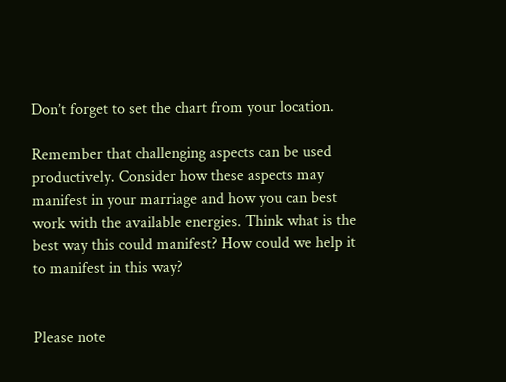Don’t forget to set the chart from your location.

Remember that challenging aspects can be used productively. Consider how these aspects may manifest in your marriage and how you can best work with the available energies. Think what is the best way this could manifest? How could we help it to manifest in this way?


Please note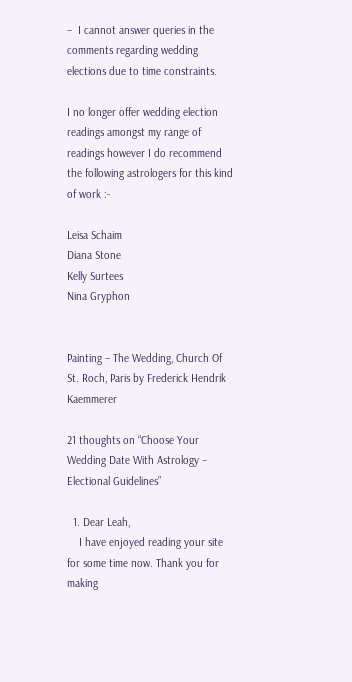–  I cannot answer queries in the comments regarding wedding elections due to time constraints.

I no longer offer wedding election readings amongst my range of readings however I do recommend the following astrologers for this kind of work :-

Leisa Schaim
Diana Stone
Kelly Surtees
Nina Gryphon


Painting – The Wedding, Church Of St. Roch, Paris by Frederick Hendrik Kaemmerer

21 thoughts on “Choose Your Wedding Date With Astrology – Electional Guidelines”

  1. Dear Leah,
    I have enjoyed reading your site for some time now. Thank you for making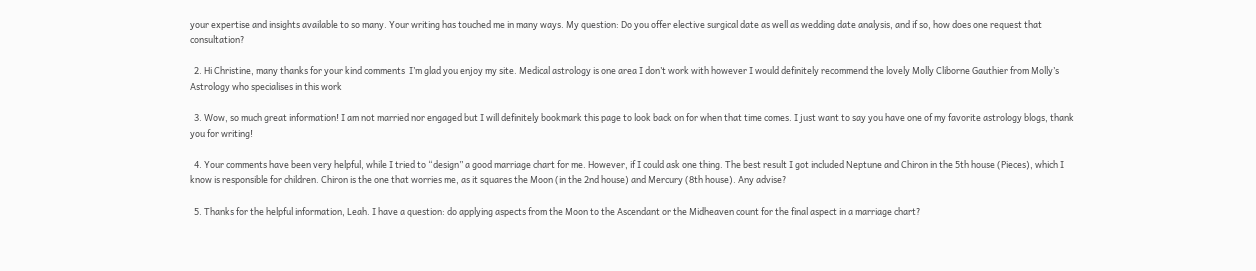your expertise and insights available to so many. Your writing has touched me in many ways. My question: Do you offer elective surgical date as well as wedding date analysis, and if so, how does one request that consultation?

  2. Hi Christine, many thanks for your kind comments  I’m glad you enjoy my site. Medical astrology is one area I don’t work with however I would definitely recommend the lovely Molly Cliborne Gauthier from Molly’s Astrology who specialises in this work

  3. Wow, so much great information! I am not married nor engaged but I will definitely bookmark this page to look back on for when that time comes. I just want to say you have one of my favorite astrology blogs, thank you for writing!

  4. Your comments have been very helpful, while I tried to “design” a good marriage chart for me. However, if I could ask one thing. The best result I got included Neptune and Chiron in the 5th house (Pieces), which I know is responsible for children. Chiron is the one that worries me, as it squares the Moon (in the 2nd house) and Mercury (8th house). Any advise?

  5. Thanks for the helpful information, Leah. I have a question: do applying aspects from the Moon to the Ascendant or the Midheaven count for the final aspect in a marriage chart?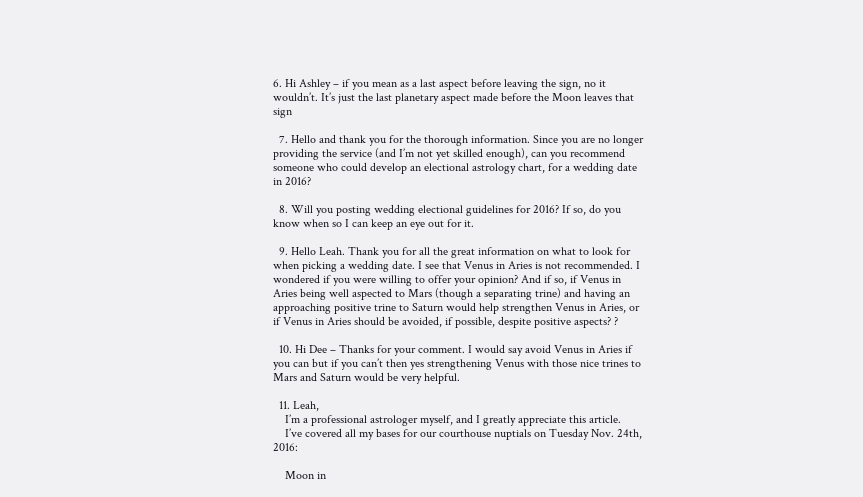6. Hi Ashley – if you mean as a last aspect before leaving the sign, no it wouldn’t. It’s just the last planetary aspect made before the Moon leaves that sign

  7. Hello and thank you for the thorough information. Since you are no longer providing the service (and I’m not yet skilled enough), can you recommend someone who could develop an electional astrology chart, for a wedding date in 2016?

  8. Will you posting wedding electional guidelines for 2016? If so, do you know when so I can keep an eye out for it.

  9. Hello Leah. Thank you for all the great information on what to look for when picking a wedding date. I see that Venus in Aries is not recommended. I wondered if you were willing to offer your opinion? And if so, if Venus in Aries being well aspected to Mars (though a separating trine) and having an approaching positive trine to Saturn would help strengthen Venus in Aries, or if Venus in Aries should be avoided, if possible, despite positive aspects? ?

  10. Hi Dee – Thanks for your comment. I would say avoid Venus in Aries if you can but if you can’t then yes strengthening Venus with those nice trines to Mars and Saturn would be very helpful.

  11. Leah,
    I’m a professional astrologer myself, and I greatly appreciate this article.
    I’ve covered all my bases for our courthouse nuptials on Tuesday Nov. 24th, 2016:

    Moon in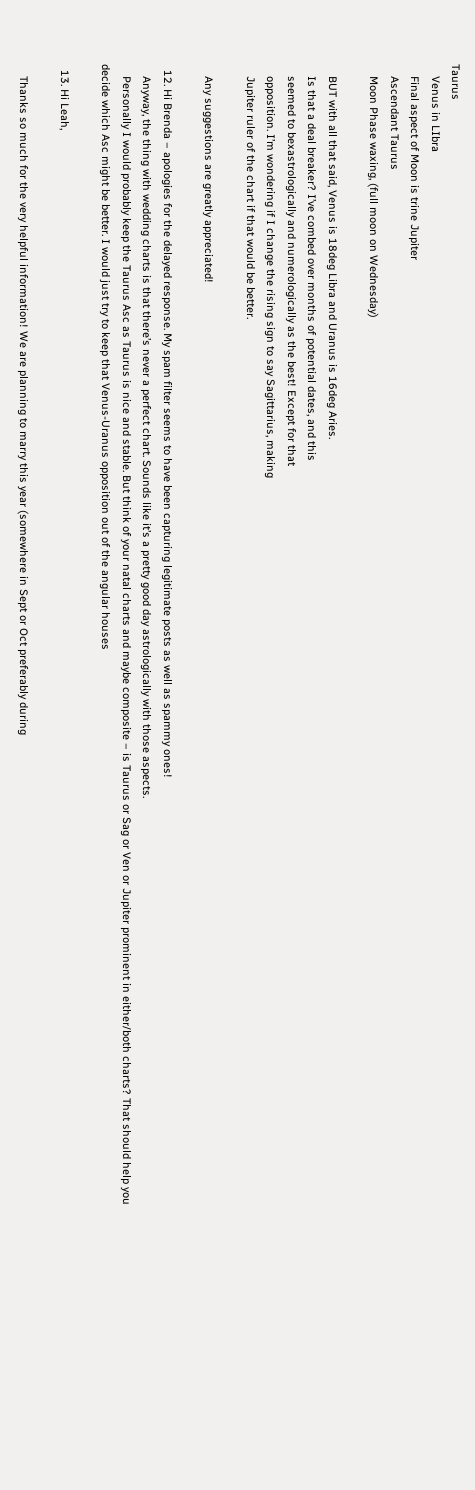Taurus
    Venus in LIbra
    Final aspect of Moon is trine Jupiter
    Ascendant Taurus
    Moon Phase waxing, (full moon on Wednesday)

    BUT with all that said, Venus is 18deg Libra and Uranus is 16deg Aries.
    Is that a deal breaker? I’ve combed over months of potential dates, and this
    seemed to bexastrologically and numerologically as the best! Except for that
    opposition. I’m wondering if I change the rising sign to say Sagittarius, making
    Jupiter ruler of the chart if that would be better.

    Any suggestions are greatly appreciated!

  12. Hi Brenda – apologies for the delayed response. My spam filter seems to have been capturing legitimate posts as well as spammy ones!
    Anyway, the thing with wedding charts is that there’s never a perfect chart. Sounds like it’s a pretty good day astrologically with those aspects.
    Personally I would probably keep the Taurus Asc as Taurus is nice and stable. But think of your natal charts and maybe composite – is Taurus or Sag or Ven or Jupiter prominent in either/both charts? That should help you decide which Asc might be better. I would just try to keep that Venus-Uranus opposition out of the angular houses

  13. Hi Leah,

    Thanks so much for the very helpful information! We are planning to marry this year (somewhere in Sept or Oct preferably during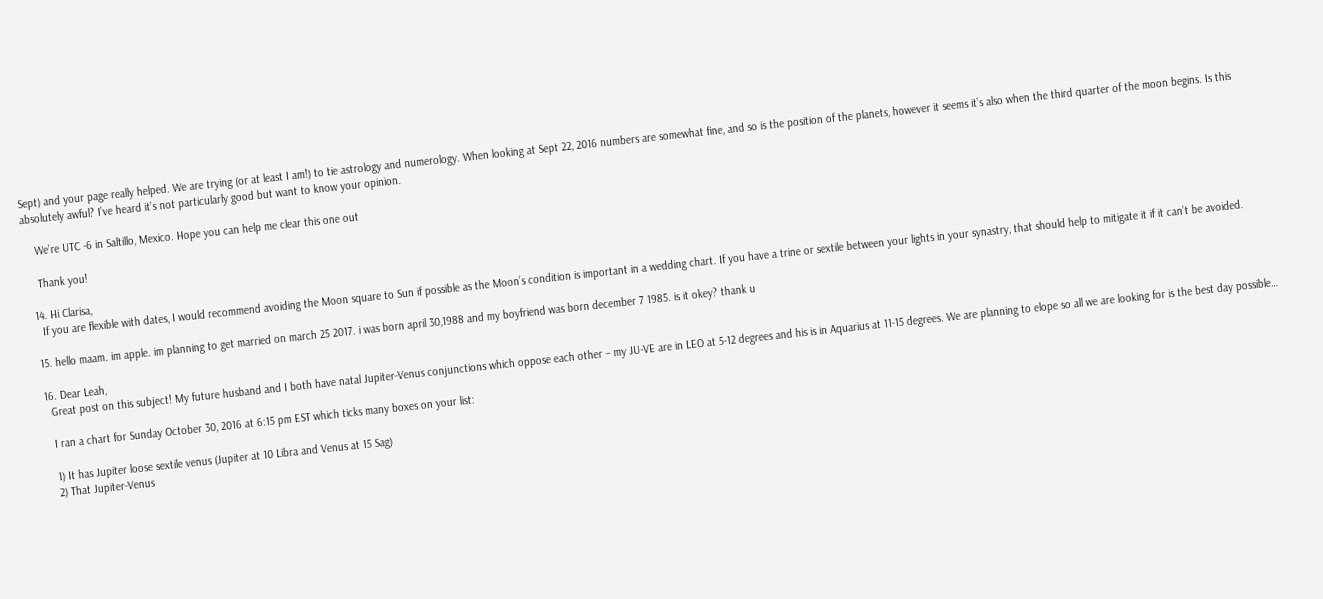Sept) and your page really helped. We are trying (or at least I am!) to tie astrology and numerology. When looking at Sept 22, 2016 numbers are somewhat fine, and so is the position of the planets, however it seems it’s also when the third quarter of the moon begins. Is this absolutely awful? I’ve heard it’s not particularly good but want to know your opinion.

    We’re UTC -6 in Saltillo, Mexico. Hope you can help me clear this one out

    Thank you!

  14. Hi Clarisa,
    If you are flexible with dates, I would recommend avoiding the Moon square to Sun if possible as the Moon’s condition is important in a wedding chart. If you have a trine or sextile between your lights in your synastry, that should help to mitigate it if it can’t be avoided.

  15. hello maam. im apple. im planning to get married on march 25 2017. i was born april 30,1988 and my boyfriend was born december 7 1985. is it okey? thank u

  16. Dear Leah,
    Great post on this subject! My future husband and I both have natal Jupiter-Venus conjunctions which oppose each other – my JU-VE are in LEO at 5-12 degrees and his is in Aquarius at 11-15 degrees. We are planning to elope so all we are looking for is the best day possible…

    I ran a chart for Sunday October 30, 2016 at 6:15 pm EST which ticks many boxes on your list:

    1) It has Jupiter loose sextile venus (Jupiter at 10 Libra and Venus at 15 Sag)
    2) That Jupiter-Venus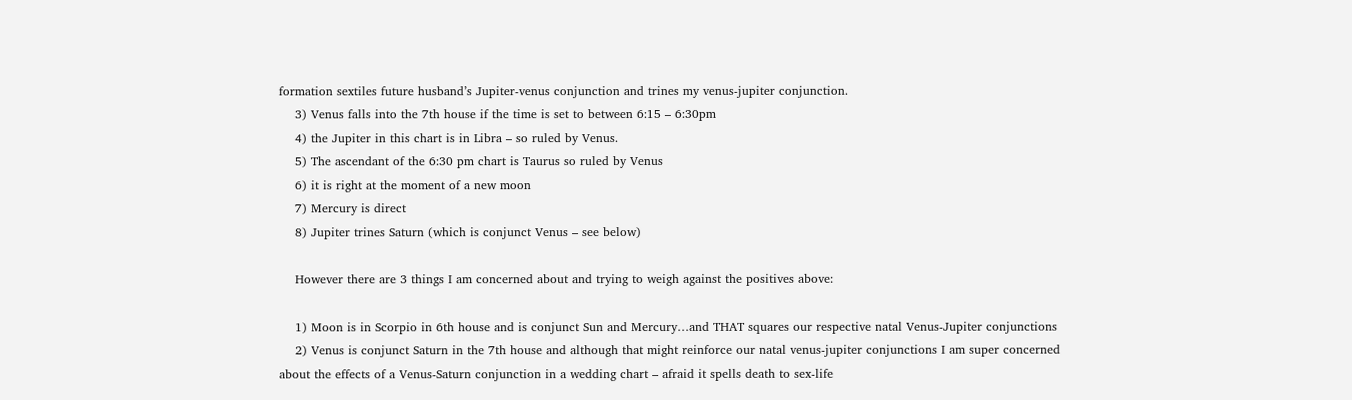formation sextiles future husband’s Jupiter-venus conjunction and trines my venus-jupiter conjunction.
    3) Venus falls into the 7th house if the time is set to between 6:15 – 6:30pm
    4) the Jupiter in this chart is in Libra – so ruled by Venus.
    5) The ascendant of the 6:30 pm chart is Taurus so ruled by Venus
    6) it is right at the moment of a new moon
    7) Mercury is direct
    8) Jupiter trines Saturn (which is conjunct Venus – see below)

    However there are 3 things I am concerned about and trying to weigh against the positives above:

    1) Moon is in Scorpio in 6th house and is conjunct Sun and Mercury…and THAT squares our respective natal Venus-Jupiter conjunctions
    2) Venus is conjunct Saturn in the 7th house and although that might reinforce our natal venus-jupiter conjunctions I am super concerned about the effects of a Venus-Saturn conjunction in a wedding chart – afraid it spells death to sex-life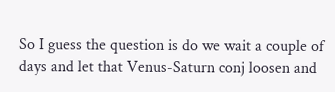So I guess the question is do we wait a couple of days and let that Venus-Saturn conj loosen and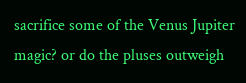sacrifice some of the Venus Jupiter magic? or do the pluses outweigh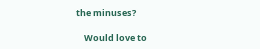the minuses?

    Would love to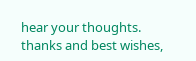hear your thoughts. thanks and best wishes,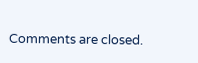Comments are closed.